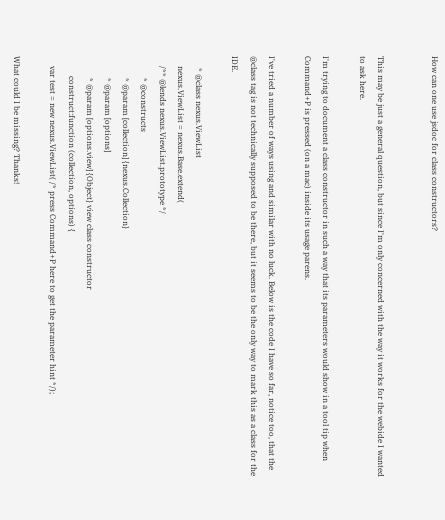How can one use jsdoc for class constructors?


This may be just a general question, but since I'm only concerned with the way it works for the webide I wanted to ask here.

I'm trying to document a class constructor in such a way that its parameters would show in a tool tip when Command+P is pressed (on a mac) inside its usage parens.

I've tried a number of ways using and similar with no luck. Below is the code I have so far, notice too, that the @class tag is not technically supposed to be there, but it seems to be the only way to mark this as a class for the IDE.

      * @class nexus.ViewList
     nexus.ViewList = nexus.Base.extend(
     /** @lends nexus.ViewList.prototype */
           * @constructs
           * @param [collection] {nexus.Collection}
           * @param [options]
           * @param [options.view] {Object} view class constructor
          construct:function (collection, options) {
     var test = new nexus.ViewList( /* press Command+P here to get the parameter hint */);

What could I be missing? Thanks!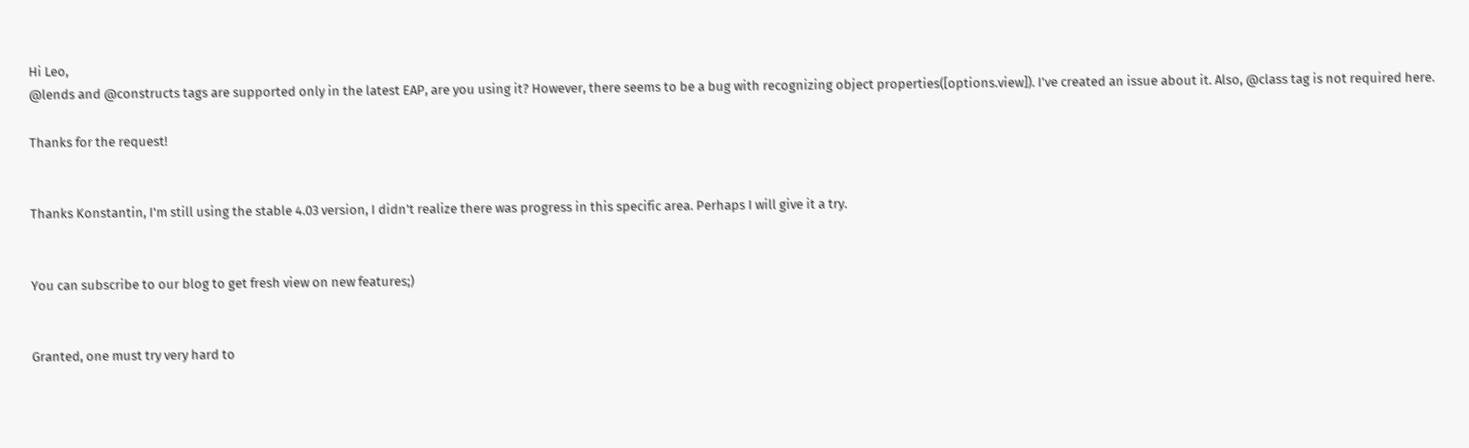Hi Leo,
@lends and @constructs tags are supported only in the latest EAP, are you using it? However, there seems to be a bug with recognizing object properties([options.view]). I've created an issue about it. Also, @class tag is not required here.

Thanks for the request!


Thanks Konstantin, I'm still using the stable 4.03 version, I didn't realize there was progress in this specific area. Perhaps I will give it a try.


You can subscribe to our blog to get fresh view on new features;)


Granted, one must try very hard to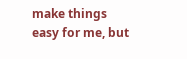make things easy for me, but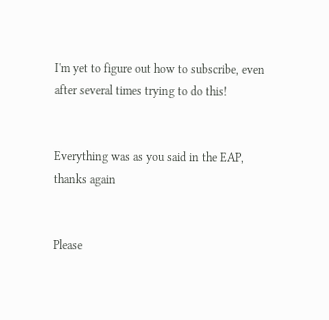I'm yet to figure out how to subscribe, even after several times trying to do this!


Everything was as you said in the EAP, thanks again


Please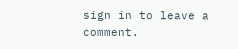sign in to leave a comment.